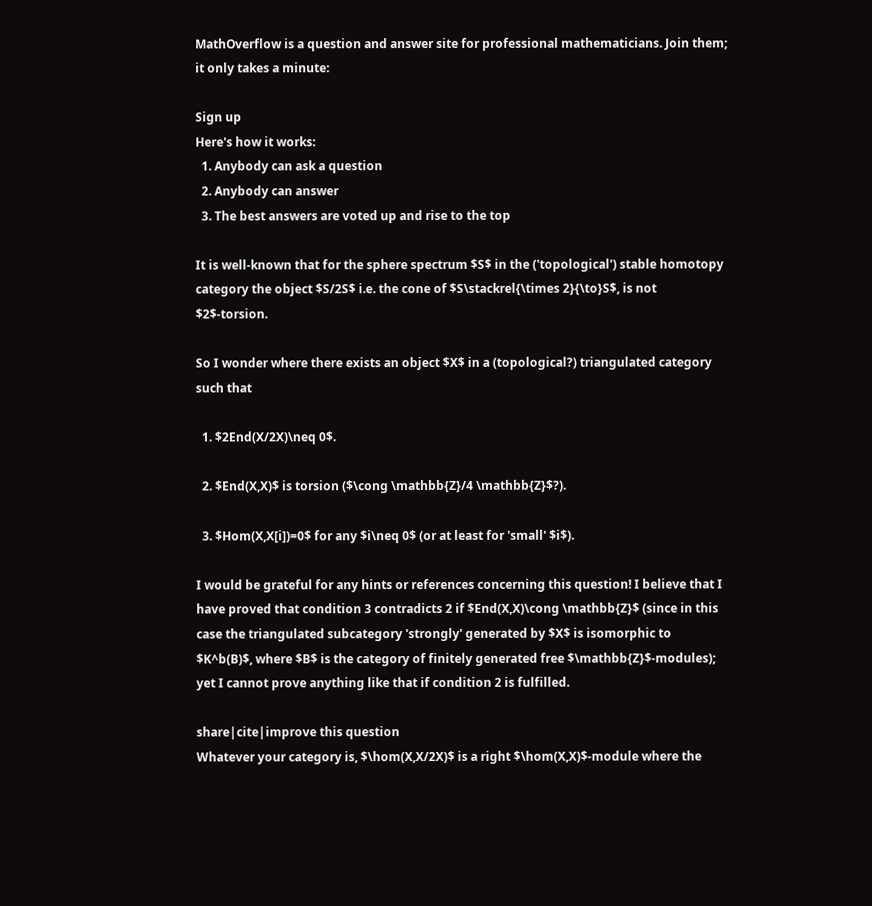MathOverflow is a question and answer site for professional mathematicians. Join them; it only takes a minute:

Sign up
Here's how it works:
  1. Anybody can ask a question
  2. Anybody can answer
  3. The best answers are voted up and rise to the top

It is well-known that for the sphere spectrum $S$ in the ('topological') stable homotopy category the object $S/2S$ i.e. the cone of $S\stackrel{\times 2}{\to}S$, is not $2$-torsion.

So I wonder where there exists an object $X$ in a (topological?) triangulated category such that

  1. $2End(X/2X)\neq 0$.

  2. $End(X,X)$ is torsion ($\cong \mathbb{Z}/4 \mathbb{Z}$?).

  3. $Hom(X,X[i])=0$ for any $i\neq 0$ (or at least for 'small' $i$).

I would be grateful for any hints or references concerning this question! I believe that I have proved that condition 3 contradicts 2 if $End(X,X)\cong \mathbb{Z}$ (since in this case the triangulated subcategory 'strongly' generated by $X$ is isomorphic to $K^b(B)$, where $B$ is the category of finitely generated free $\mathbb{Z}$-modules); yet I cannot prove anything like that if condition 2 is fulfilled.

share|cite|improve this question
Whatever your category is, $\hom(X,X/2X)$ is a right $\hom(X,X)$-module where the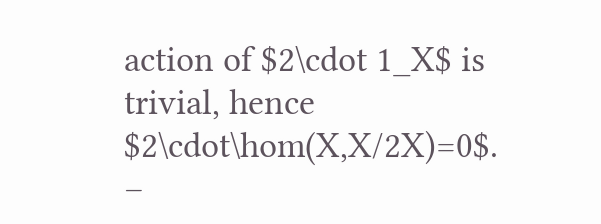action of $2\cdot 1_X$ is trivial, hence $2\cdot\hom(X,X/2X)=0$. –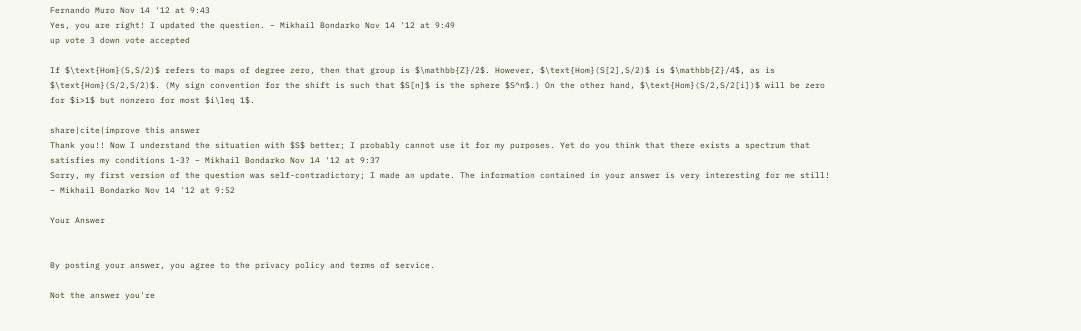Fernando Muro Nov 14 '12 at 9:43
Yes, you are right! I updated the question. – Mikhail Bondarko Nov 14 '12 at 9:49
up vote 3 down vote accepted

If $\text{Hom}(S,S/2)$ refers to maps of degree zero, then that group is $\mathbb{Z}/2$. However, $\text{Hom}(S[2],S/2)$ is $\mathbb{Z}/4$, as is $\text{Hom}(S/2,S/2)$. (My sign convention for the shift is such that $S[n]$ is the sphere $S^n$.) On the other hand, $\text{Hom}(S/2,S/2[i])$ will be zero for $i>1$ but nonzero for most $i\leq 1$.

share|cite|improve this answer
Thank you!! Now I understand the situation with $S$ better; I probably cannot use it for my purposes. Yet do you think that there exists a spectrum that satisfies my conditions 1-3? – Mikhail Bondarko Nov 14 '12 at 9:37
Sorry, my first version of the question was self-contradictory; I made an update. The information contained in your answer is very interesting for me still! – Mikhail Bondarko Nov 14 '12 at 9:52

Your Answer


By posting your answer, you agree to the privacy policy and terms of service.

Not the answer you're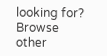looking for? Browse other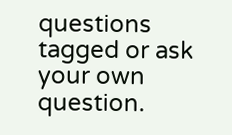questions tagged or ask your own question.